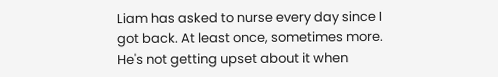Liam has asked to nurse every day since I got back. At least once, sometimes more. He's not getting upset about it when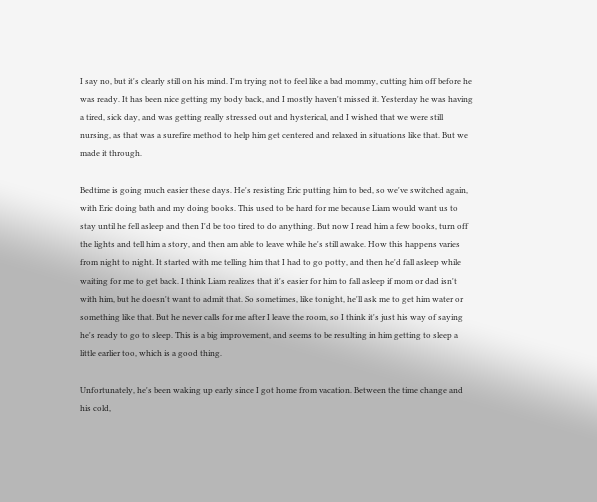I say no, but it's clearly still on his mind. I'm trying not to feel like a bad mommy, cutting him off before he was ready. It has been nice getting my body back, and I mostly haven't missed it. Yesterday he was having a tired, sick day, and was getting really stressed out and hysterical, and I wished that we were still nursing, as that was a surefire method to help him get centered and relaxed in situations like that. But we made it through.

Bedtime is going much easier these days. He's resisting Eric putting him to bed, so we've switched again, with Eric doing bath and my doing books. This used to be hard for me because Liam would want us to stay until he fell asleep and then I'd be too tired to do anything. But now I read him a few books, turn off the lights and tell him a story, and then am able to leave while he's still awake. How this happens varies from night to night. It started with me telling him that I had to go potty, and then he'd fall asleep while waiting for me to get back. I think Liam realizes that it's easier for him to fall asleep if mom or dad isn't with him, but he doesn't want to admit that. So sometimes, like tonight, he'll ask me to get him water or something like that. But he never calls for me after I leave the room, so I think it's just his way of saying he's ready to go to sleep. This is a big improvement, and seems to be resulting in him getting to sleep a little earlier too, which is a good thing.

Unfortunately, he's been waking up early since I got home from vacation. Between the time change and his cold,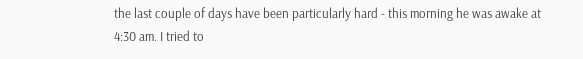the last couple of days have been particularly hard - this morning he was awake at 4:30 am. I tried to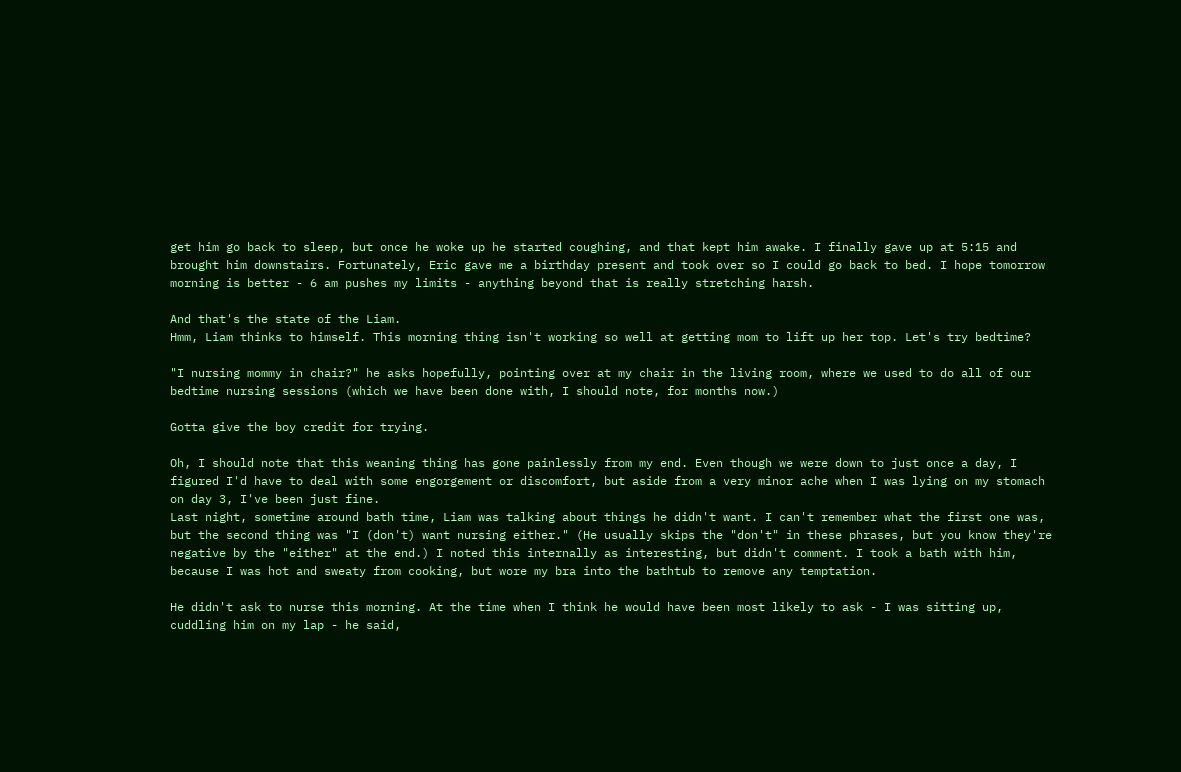get him go back to sleep, but once he woke up he started coughing, and that kept him awake. I finally gave up at 5:15 and brought him downstairs. Fortunately, Eric gave me a birthday present and took over so I could go back to bed. I hope tomorrow morning is better - 6 am pushes my limits - anything beyond that is really stretching harsh.

And that's the state of the Liam.
Hmm, Liam thinks to himself. This morning thing isn't working so well at getting mom to lift up her top. Let's try bedtime?

"I nursing mommy in chair?" he asks hopefully, pointing over at my chair in the living room, where we used to do all of our bedtime nursing sessions (which we have been done with, I should note, for months now.)

Gotta give the boy credit for trying.

Oh, I should note that this weaning thing has gone painlessly from my end. Even though we were down to just once a day, I figured I'd have to deal with some engorgement or discomfort, but aside from a very minor ache when I was lying on my stomach on day 3, I've been just fine.
Last night, sometime around bath time, Liam was talking about things he didn't want. I can't remember what the first one was, but the second thing was "I (don't) want nursing either." (He usually skips the "don't" in these phrases, but you know they're negative by the "either" at the end.) I noted this internally as interesting, but didn't comment. I took a bath with him, because I was hot and sweaty from cooking, but wore my bra into the bathtub to remove any temptation.

He didn't ask to nurse this morning. At the time when I think he would have been most likely to ask - I was sitting up, cuddling him on my lap - he said,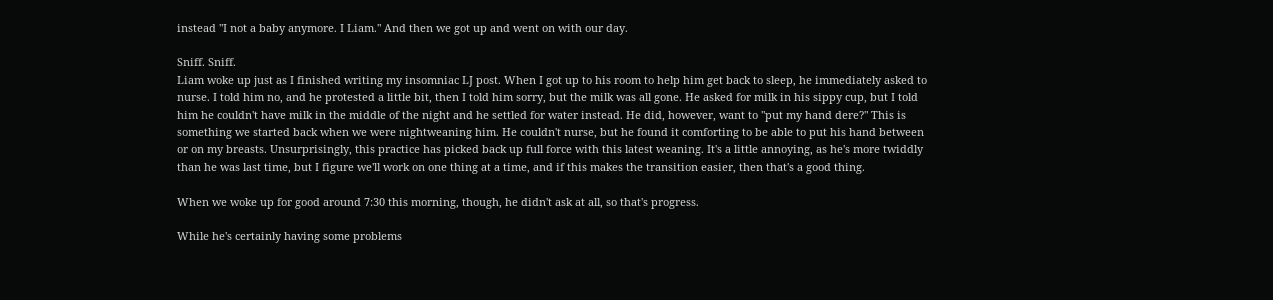instead "I not a baby anymore. I Liam." And then we got up and went on with our day.

Sniff. Sniff.
Liam woke up just as I finished writing my insomniac LJ post. When I got up to his room to help him get back to sleep, he immediately asked to nurse. I told him no, and he protested a little bit, then I told him sorry, but the milk was all gone. He asked for milk in his sippy cup, but I told him he couldn't have milk in the middle of the night and he settled for water instead. He did, however, want to "put my hand dere?" This is something we started back when we were nightweaning him. He couldn't nurse, but he found it comforting to be able to put his hand between or on my breasts. Unsurprisingly, this practice has picked back up full force with this latest weaning. It's a little annoying, as he's more twiddly than he was last time, but I figure we'll work on one thing at a time, and if this makes the transition easier, then that's a good thing.

When we woke up for good around 7:30 this morning, though, he didn't ask at all, so that's progress.

While he's certainly having some problems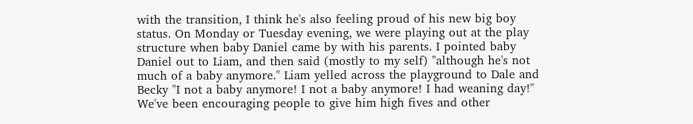with the transition, I think he's also feeling proud of his new big boy status. On Monday or Tuesday evening, we were playing out at the play structure when baby Daniel came by with his parents. I pointed baby Daniel out to Liam, and then said (mostly to my self) "although he's not much of a baby anymore." Liam yelled across the playground to Dale and Becky "I not a baby anymore! I not a baby anymore! I had weaning day!" We've been encouraging people to give him high fives and other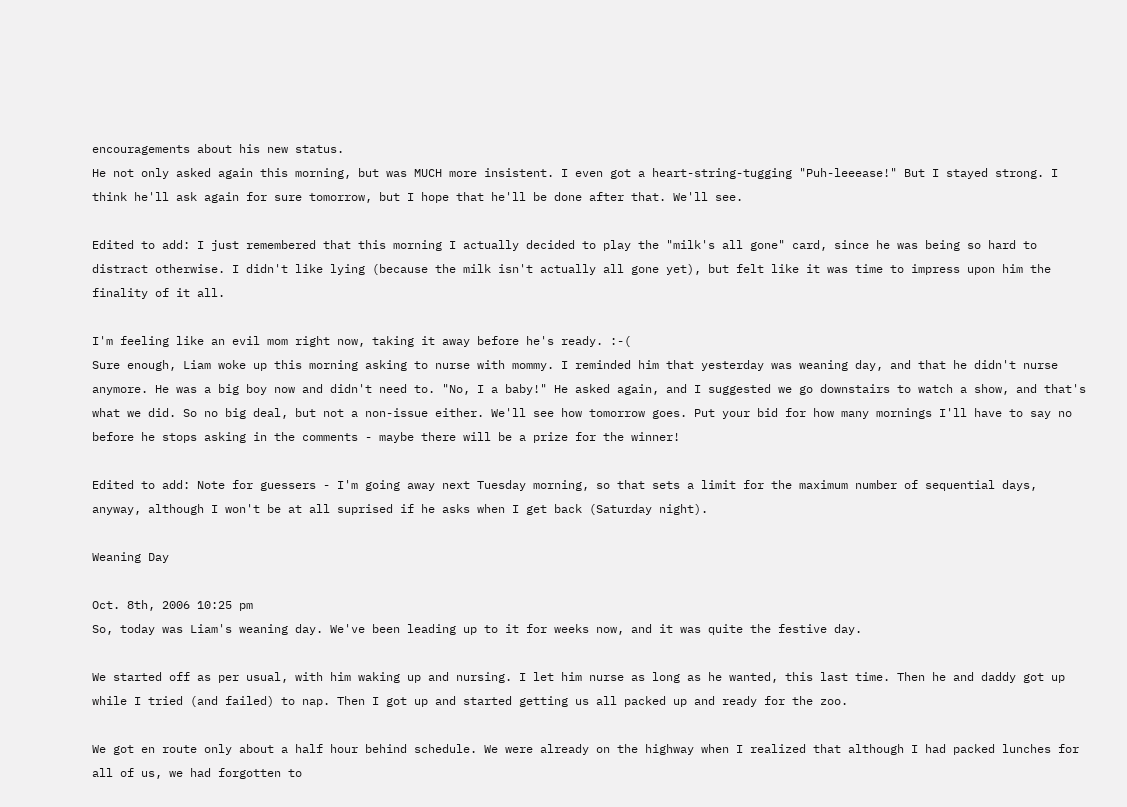encouragements about his new status.
He not only asked again this morning, but was MUCH more insistent. I even got a heart-string-tugging "Puh-leeease!" But I stayed strong. I think he'll ask again for sure tomorrow, but I hope that he'll be done after that. We'll see.

Edited to add: I just remembered that this morning I actually decided to play the "milk's all gone" card, since he was being so hard to distract otherwise. I didn't like lying (because the milk isn't actually all gone yet), but felt like it was time to impress upon him the finality of it all.

I'm feeling like an evil mom right now, taking it away before he's ready. :-(
Sure enough, Liam woke up this morning asking to nurse with mommy. I reminded him that yesterday was weaning day, and that he didn't nurse anymore. He was a big boy now and didn't need to. "No, I a baby!" He asked again, and I suggested we go downstairs to watch a show, and that's what we did. So no big deal, but not a non-issue either. We'll see how tomorrow goes. Put your bid for how many mornings I'll have to say no before he stops asking in the comments - maybe there will be a prize for the winner!

Edited to add: Note for guessers - I'm going away next Tuesday morning, so that sets a limit for the maximum number of sequential days, anyway, although I won't be at all suprised if he asks when I get back (Saturday night).

Weaning Day

Oct. 8th, 2006 10:25 pm
So, today was Liam's weaning day. We've been leading up to it for weeks now, and it was quite the festive day.

We started off as per usual, with him waking up and nursing. I let him nurse as long as he wanted, this last time. Then he and daddy got up while I tried (and failed) to nap. Then I got up and started getting us all packed up and ready for the zoo.

We got en route only about a half hour behind schedule. We were already on the highway when I realized that although I had packed lunches for all of us, we had forgotten to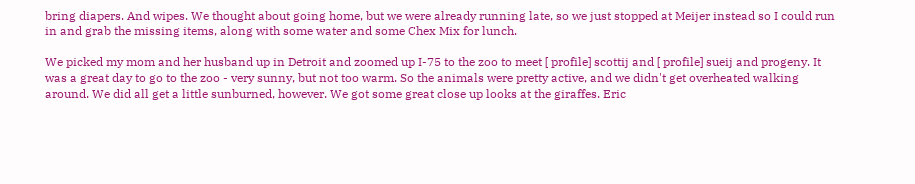bring diapers. And wipes. We thought about going home, but we were already running late, so we just stopped at Meijer instead so I could run in and grab the missing items, along with some water and some Chex Mix for lunch.

We picked my mom and her husband up in Detroit and zoomed up I-75 to the zoo to meet [ profile] scottij and [ profile] sueij and progeny. It was a great day to go to the zoo - very sunny, but not too warm. So the animals were pretty active, and we didn't get overheated walking around. We did all get a little sunburned, however. We got some great close up looks at the giraffes. Eric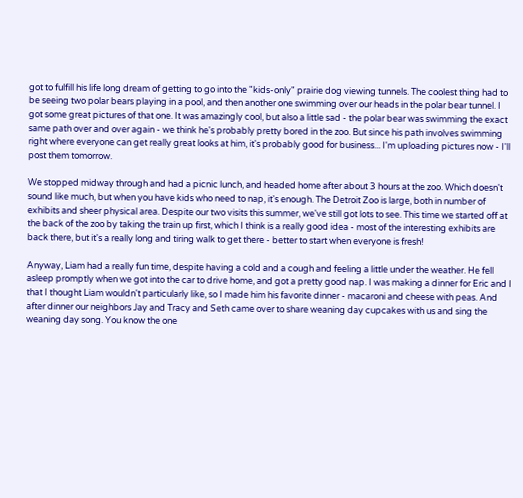got to fulfill his life long dream of getting to go into the "kids-only" prairie dog viewing tunnels. The coolest thing had to be seeing two polar bears playing in a pool, and then another one swimming over our heads in the polar bear tunnel. I got some great pictures of that one. It was amazingly cool, but also a little sad - the polar bear was swimming the exact same path over and over again - we think he's probably pretty bored in the zoo. But since his path involves swimming right where everyone can get really great looks at him, it's probably good for business... I'm uploading pictures now - I'll post them tomorrow.

We stopped midway through and had a picnic lunch, and headed home after about 3 hours at the zoo. Which doesn't sound like much, but when you have kids who need to nap, it's enough. The Detroit Zoo is large, both in number of exhibits and sheer physical area. Despite our two visits this summer, we've still got lots to see. This time we started off at the back of the zoo by taking the train up first, which I think is a really good idea - most of the interesting exhibits are back there, but it's a really long and tiring walk to get there - better to start when everyone is fresh!

Anyway, Liam had a really fun time, despite having a cold and a cough and feeling a little under the weather. He fell asleep promptly when we got into the car to drive home, and got a pretty good nap. I was making a dinner for Eric and I that I thought Liam wouldn't particularly like, so I made him his favorite dinner - macaroni and cheese with peas. And after dinner our neighbors Jay and Tracy and Seth came over to share weaning day cupcakes with us and sing the weaning day song. You know the one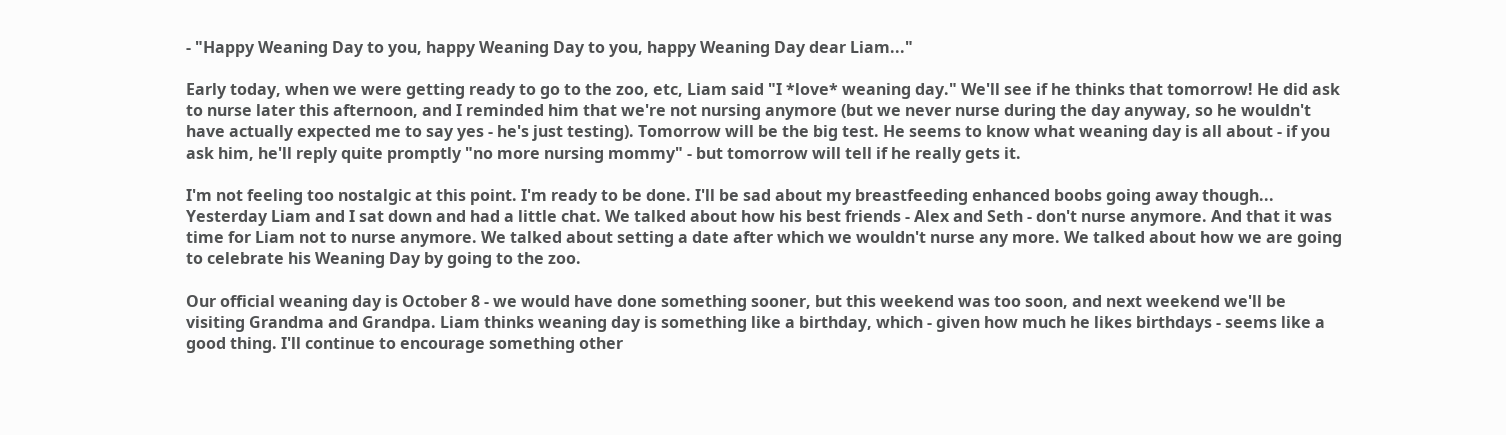- "Happy Weaning Day to you, happy Weaning Day to you, happy Weaning Day dear Liam..."

Early today, when we were getting ready to go to the zoo, etc, Liam said "I *love* weaning day." We'll see if he thinks that tomorrow! He did ask to nurse later this afternoon, and I reminded him that we're not nursing anymore (but we never nurse during the day anyway, so he wouldn't have actually expected me to say yes - he's just testing). Tomorrow will be the big test. He seems to know what weaning day is all about - if you ask him, he'll reply quite promptly "no more nursing mommy" - but tomorrow will tell if he really gets it.

I'm not feeling too nostalgic at this point. I'm ready to be done. I'll be sad about my breastfeeding enhanced boobs going away though...
Yesterday Liam and I sat down and had a little chat. We talked about how his best friends - Alex and Seth - don't nurse anymore. And that it was time for Liam not to nurse anymore. We talked about setting a date after which we wouldn't nurse any more. We talked about how we are going to celebrate his Weaning Day by going to the zoo.

Our official weaning day is October 8 - we would have done something sooner, but this weekend was too soon, and next weekend we'll be visiting Grandma and Grandpa. Liam thinks weaning day is something like a birthday, which - given how much he likes birthdays - seems like a good thing. I'll continue to encourage something other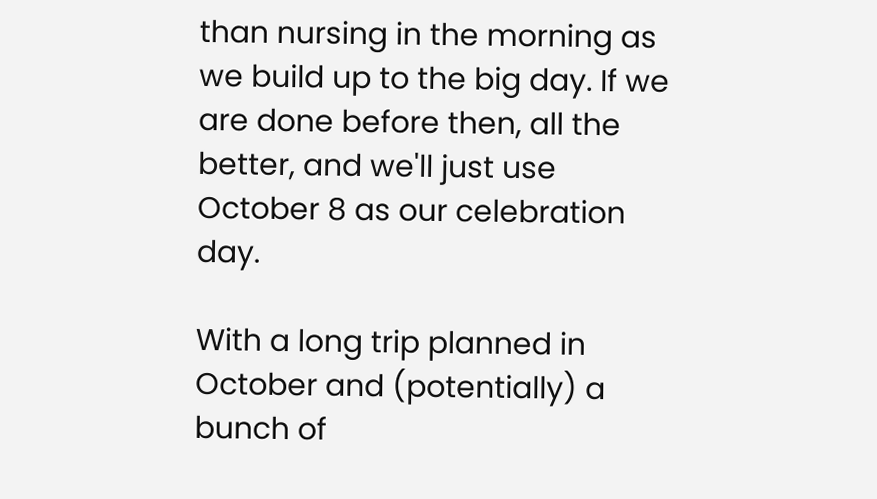than nursing in the morning as we build up to the big day. If we are done before then, all the better, and we'll just use October 8 as our celebration day.

With a long trip planned in October and (potentially) a bunch of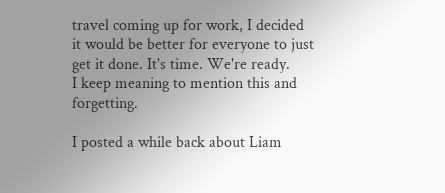travel coming up for work, I decided it would be better for everyone to just get it done. It's time. We're ready.
I keep meaning to mention this and forgetting.

I posted a while back about Liam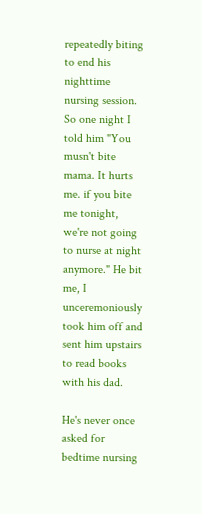repeatedly biting to end his nighttime nursing session. So one night I told him "You musn't bite mama. It hurts me. if you bite me tonight, we're not going to nurse at night anymore." He bit me, I unceremoniously took him off and sent him upstairs to read books with his dad.

He's never once asked for bedtime nursing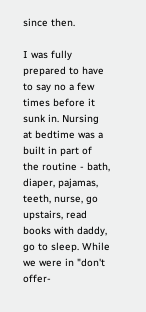since then.

I was fully prepared to have to say no a few times before it sunk in. Nursing at bedtime was a built in part of the routine - bath, diaper, pajamas, teeth, nurse, go upstairs, read books with daddy, go to sleep. While we were in "don't offer-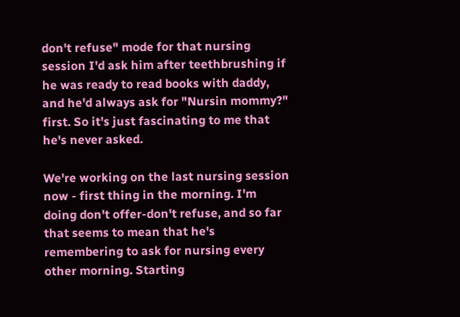don't refuse" mode for that nursing session I'd ask him after teethbrushing if he was ready to read books with daddy, and he'd always ask for "Nursin mommy?" first. So it's just fascinating to me that he's never asked.

We're working on the last nursing session now - first thing in the morning. I'm doing don't offer-don't refuse, and so far that seems to mean that he's remembering to ask for nursing every other morning. Starting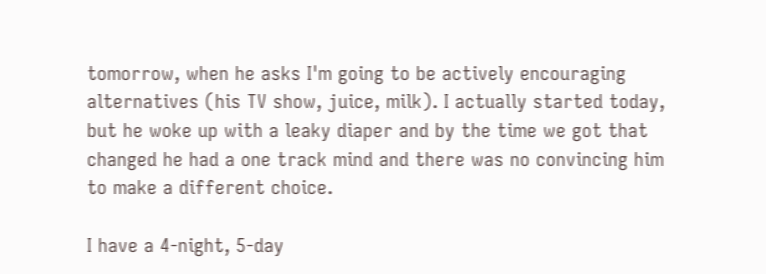tomorrow, when he asks I'm going to be actively encouraging alternatives (his TV show, juice, milk). I actually started today, but he woke up with a leaky diaper and by the time we got that changed he had a one track mind and there was no convincing him to make a different choice.

I have a 4-night, 5-day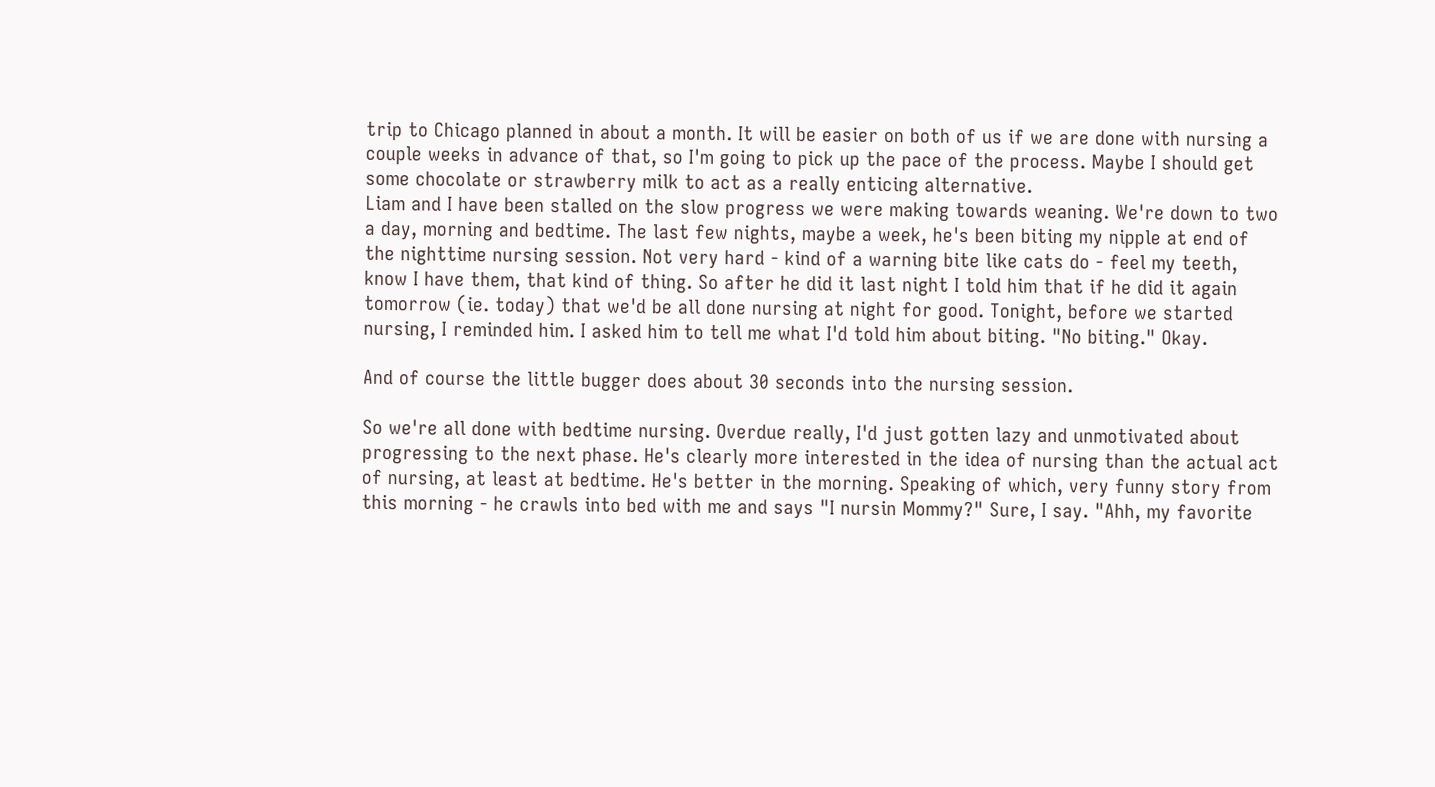trip to Chicago planned in about a month. It will be easier on both of us if we are done with nursing a couple weeks in advance of that, so I'm going to pick up the pace of the process. Maybe I should get some chocolate or strawberry milk to act as a really enticing alternative.
Liam and I have been stalled on the slow progress we were making towards weaning. We're down to two a day, morning and bedtime. The last few nights, maybe a week, he's been biting my nipple at end of the nighttime nursing session. Not very hard - kind of a warning bite like cats do - feel my teeth, know I have them, that kind of thing. So after he did it last night I told him that if he did it again tomorrow (ie. today) that we'd be all done nursing at night for good. Tonight, before we started nursing, I reminded him. I asked him to tell me what I'd told him about biting. "No biting." Okay.

And of course the little bugger does about 30 seconds into the nursing session.

So we're all done with bedtime nursing. Overdue really, I'd just gotten lazy and unmotivated about progressing to the next phase. He's clearly more interested in the idea of nursing than the actual act of nursing, at least at bedtime. He's better in the morning. Speaking of which, very funny story from this morning - he crawls into bed with me and says "I nursin Mommy?" Sure, I say. "Ahh, my favorite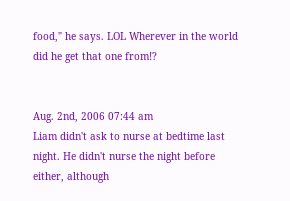food," he says. LOL Wherever in the world did he get that one from!?


Aug. 2nd, 2006 07:44 am
Liam didn't ask to nurse at bedtime last night. He didn't nurse the night before either, although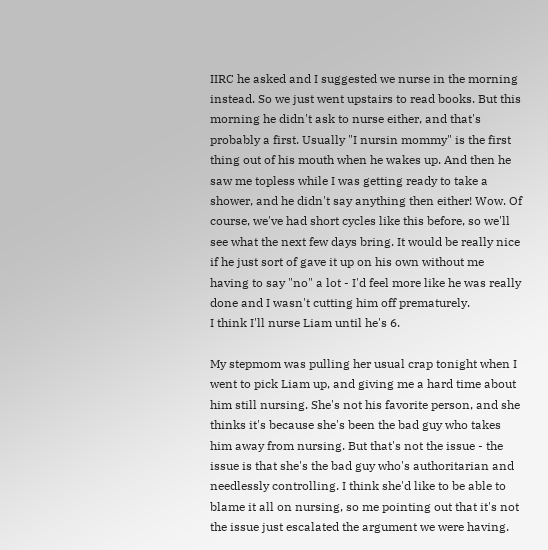IIRC he asked and I suggested we nurse in the morning instead. So we just went upstairs to read books. But this morning he didn't ask to nurse either, and that's probably a first. Usually "I nursin mommy" is the first thing out of his mouth when he wakes up. And then he saw me topless while I was getting ready to take a shower, and he didn't say anything then either! Wow. Of course, we've had short cycles like this before, so we'll see what the next few days bring. It would be really nice if he just sort of gave it up on his own without me having to say "no" a lot - I'd feel more like he was really done and I wasn't cutting him off prematurely.
I think I'll nurse Liam until he's 6.

My stepmom was pulling her usual crap tonight when I went to pick Liam up, and giving me a hard time about him still nursing. She's not his favorite person, and she thinks it's because she's been the bad guy who takes him away from nursing. But that's not the issue - the issue is that she's the bad guy who's authoritarian and needlessly controlling. I think she'd like to be able to blame it all on nursing, so me pointing out that it's not the issue just escalated the argument we were having.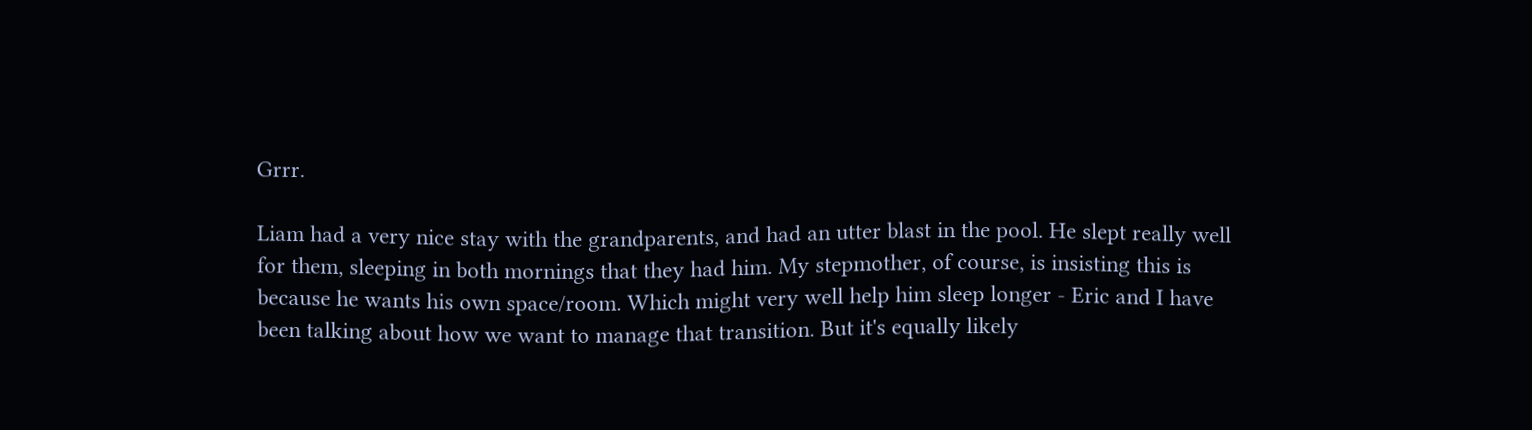Grrr.

Liam had a very nice stay with the grandparents, and had an utter blast in the pool. He slept really well for them, sleeping in both mornings that they had him. My stepmother, of course, is insisting this is because he wants his own space/room. Which might very well help him sleep longer - Eric and I have been talking about how we want to manage that transition. But it's equally likely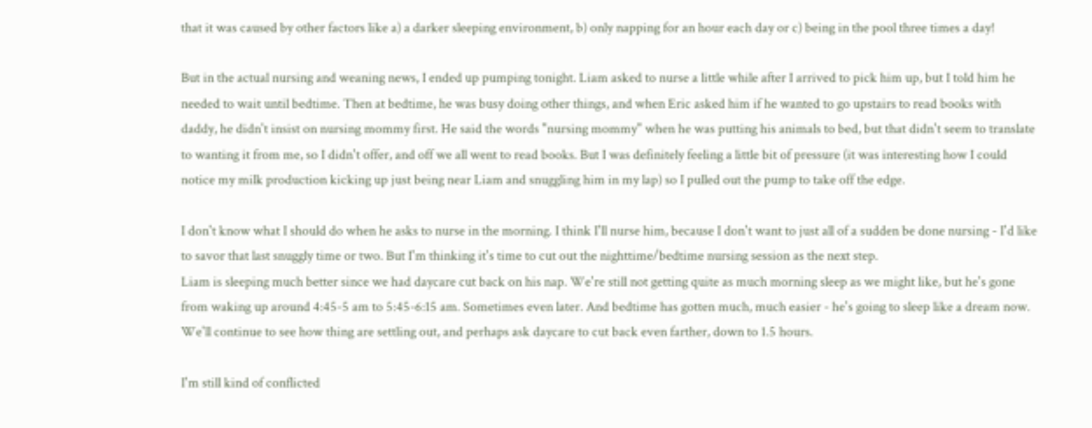that it was caused by other factors like a) a darker sleeping environment, b) only napping for an hour each day or c) being in the pool three times a day!

But in the actual nursing and weaning news, I ended up pumping tonight. Liam asked to nurse a little while after I arrived to pick him up, but I told him he needed to wait until bedtime. Then at bedtime, he was busy doing other things, and when Eric asked him if he wanted to go upstairs to read books with daddy, he didn't insist on nursing mommy first. He said the words "nursing mommy" when he was putting his animals to bed, but that didn't seem to translate to wanting it from me, so I didn't offer, and off we all went to read books. But I was definitely feeling a little bit of pressure (it was interesting how I could notice my milk production kicking up just being near Liam and snuggling him in my lap) so I pulled out the pump to take off the edge.

I don't know what I should do when he asks to nurse in the morning. I think I'll nurse him, because I don't want to just all of a sudden be done nursing - I'd like to savor that last snuggly time or two. But I'm thinking it's time to cut out the nighttime/bedtime nursing session as the next step.
Liam is sleeping much better since we had daycare cut back on his nap. We're still not getting quite as much morning sleep as we might like, but he's gone from waking up around 4:45-5 am to 5:45-6:15 am. Sometimes even later. And bedtime has gotten much, much easier - he's going to sleep like a dream now. We'll continue to see how thing are settling out, and perhaps ask daycare to cut back even farther, down to 1.5 hours.

I'm still kind of conflicted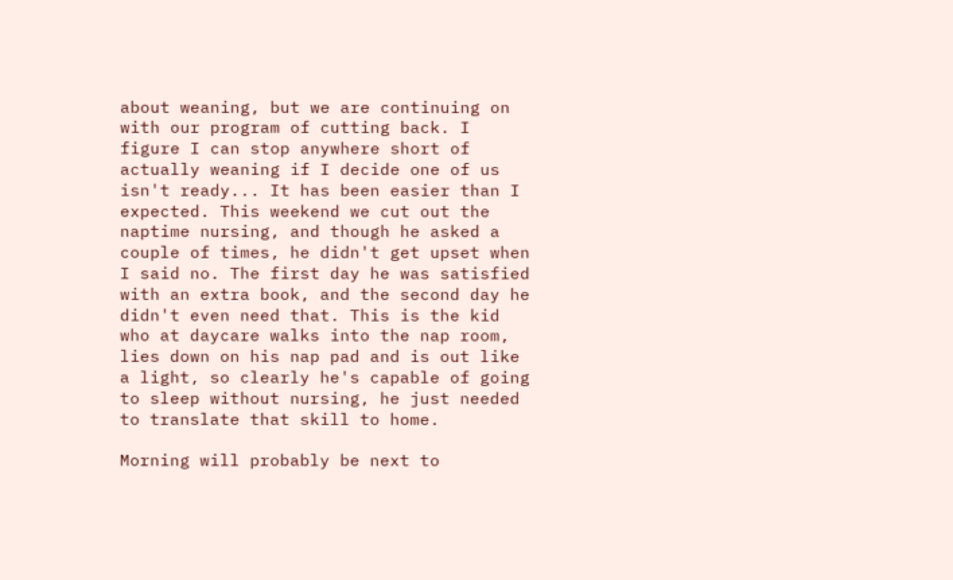about weaning, but we are continuing on with our program of cutting back. I figure I can stop anywhere short of actually weaning if I decide one of us isn't ready... It has been easier than I expected. This weekend we cut out the naptime nursing, and though he asked a couple of times, he didn't get upset when I said no. The first day he was satisfied with an extra book, and the second day he didn't even need that. This is the kid who at daycare walks into the nap room, lies down on his nap pad and is out like a light, so clearly he's capable of going to sleep without nursing, he just needed to translate that skill to home.

Morning will probably be next to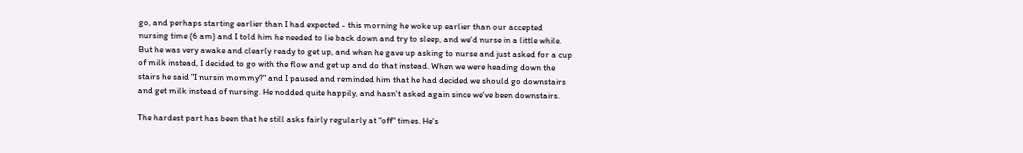go, and perhaps starting earlier than I had expected - this morning he woke up earlier than our accepted nursing time (6 am) and I told him he needed to lie back down and try to sleep, and we'd nurse in a little while. But he was very awake and clearly ready to get up, and when he gave up asking to nurse and just asked for a cup of milk instead, I decided to go with the flow and get up and do that instead. When we were heading down the stairs he said "I nursin mommy?" and I paused and reminded him that he had decided we should go downstairs and get milk instead of nursing. He nodded quite happily, and hasn't asked again since we've been downstairs.

The hardest part has been that he still asks fairly regularly at "off" times. He's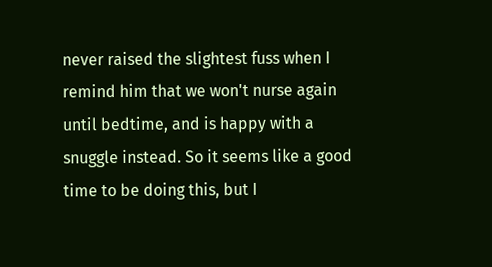never raised the slightest fuss when I remind him that we won't nurse again until bedtime, and is happy with a snuggle instead. So it seems like a good time to be doing this, but I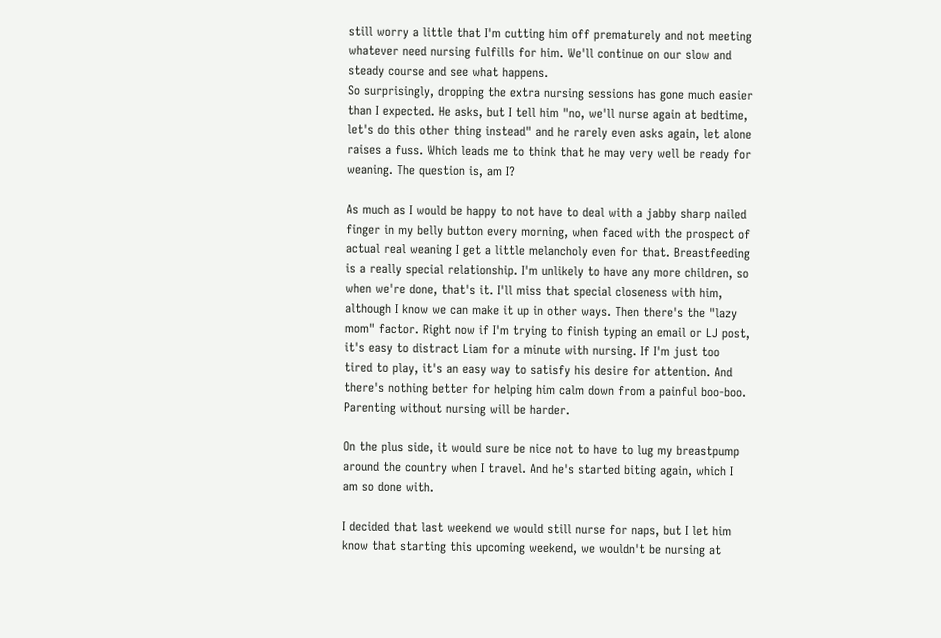still worry a little that I'm cutting him off prematurely and not meeting whatever need nursing fulfills for him. We'll continue on our slow and steady course and see what happens.
So surprisingly, dropping the extra nursing sessions has gone much easier than I expected. He asks, but I tell him "no, we'll nurse again at bedtime, let's do this other thing instead" and he rarely even asks again, let alone raises a fuss. Which leads me to think that he may very well be ready for weaning. The question is, am I?

As much as I would be happy to not have to deal with a jabby sharp nailed finger in my belly button every morning, when faced with the prospect of actual real weaning I get a little melancholy even for that. Breastfeeding is a really special relationship. I'm unlikely to have any more children, so when we're done, that's it. I'll miss that special closeness with him, although I know we can make it up in other ways. Then there's the "lazy mom" factor. Right now if I'm trying to finish typing an email or LJ post, it's easy to distract Liam for a minute with nursing. If I'm just too tired to play, it's an easy way to satisfy his desire for attention. And there's nothing better for helping him calm down from a painful boo-boo. Parenting without nursing will be harder.

On the plus side, it would sure be nice not to have to lug my breastpump around the country when I travel. And he's started biting again, which I am so done with.

I decided that last weekend we would still nurse for naps, but I let him know that starting this upcoming weekend, we wouldn't be nursing at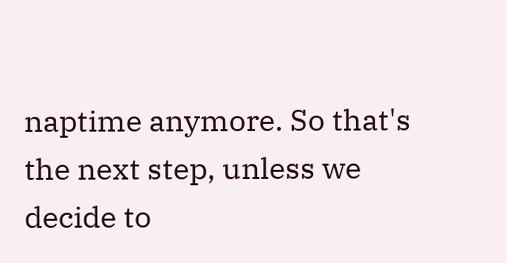naptime anymore. So that's the next step, unless we decide to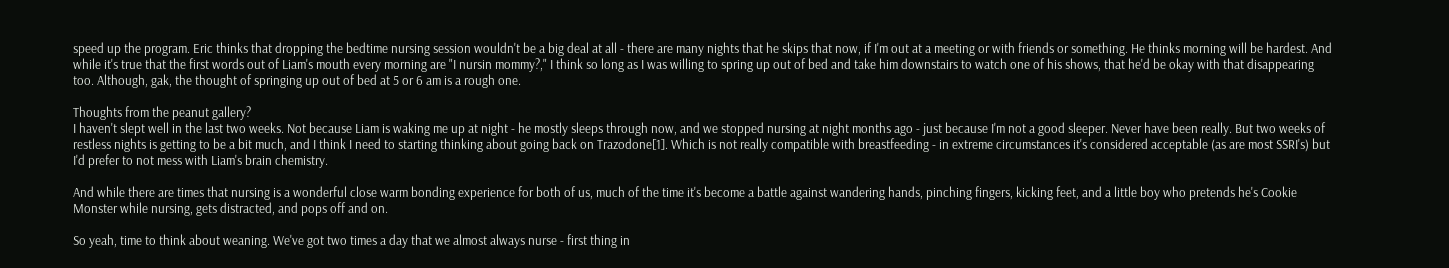speed up the program. Eric thinks that dropping the bedtime nursing session wouldn't be a big deal at all - there are many nights that he skips that now, if I'm out at a meeting or with friends or something. He thinks morning will be hardest. And while it's true that the first words out of Liam's mouth every morning are "I nursin mommy?," I think so long as I was willing to spring up out of bed and take him downstairs to watch one of his shows, that he'd be okay with that disappearing too. Although, gak, the thought of springing up out of bed at 5 or 6 am is a rough one.

Thoughts from the peanut gallery?
I haven't slept well in the last two weeks. Not because Liam is waking me up at night - he mostly sleeps through now, and we stopped nursing at night months ago - just because I'm not a good sleeper. Never have been really. But two weeks of restless nights is getting to be a bit much, and I think I need to starting thinking about going back on Trazodone[1]. Which is not really compatible with breastfeeding - in extreme circumstances it's considered acceptable (as are most SSRI's) but I'd prefer to not mess with Liam's brain chemistry.

And while there are times that nursing is a wonderful close warm bonding experience for both of us, much of the time it's become a battle against wandering hands, pinching fingers, kicking feet, and a little boy who pretends he's Cookie Monster while nursing, gets distracted, and pops off and on.

So yeah, time to think about weaning. We've got two times a day that we almost always nurse - first thing in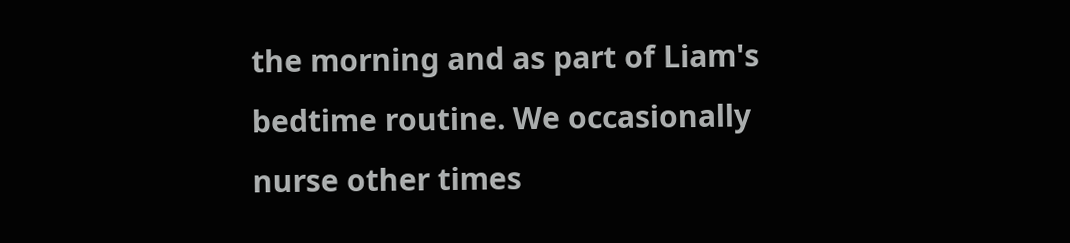the morning and as part of Liam's bedtime routine. We occasionally nurse other times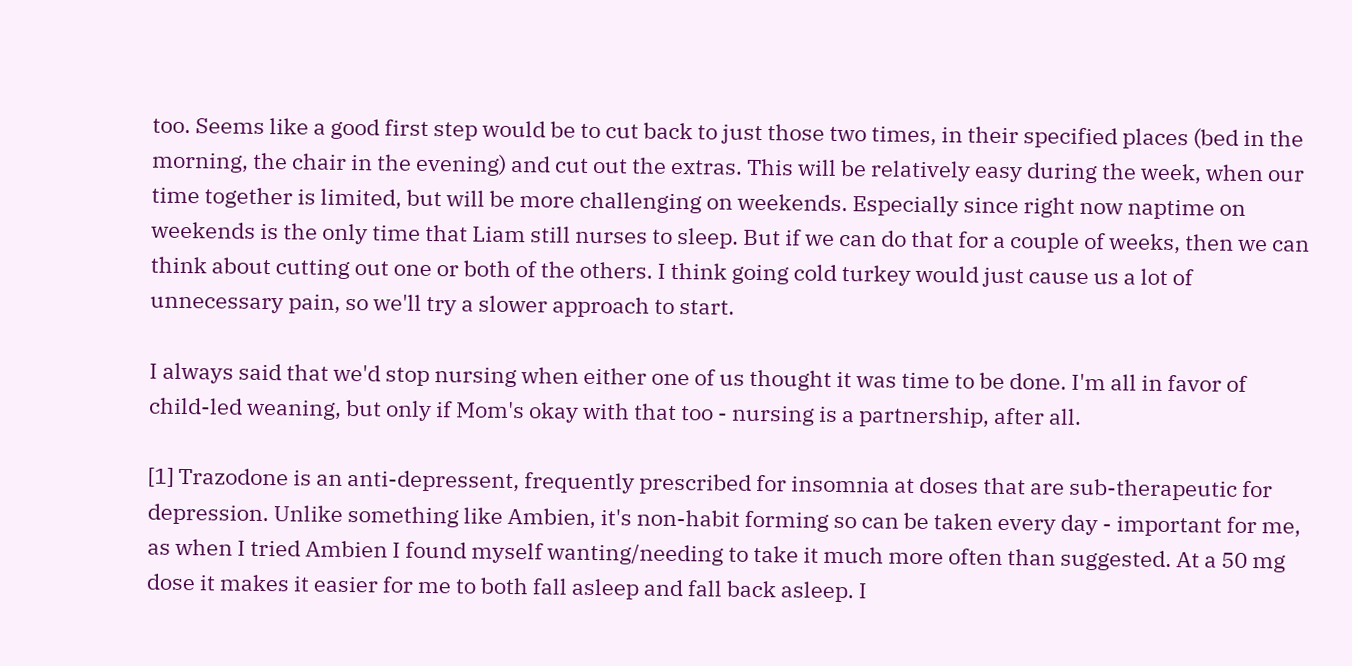too. Seems like a good first step would be to cut back to just those two times, in their specified places (bed in the morning, the chair in the evening) and cut out the extras. This will be relatively easy during the week, when our time together is limited, but will be more challenging on weekends. Especially since right now naptime on weekends is the only time that Liam still nurses to sleep. But if we can do that for a couple of weeks, then we can think about cutting out one or both of the others. I think going cold turkey would just cause us a lot of unnecessary pain, so we'll try a slower approach to start.

I always said that we'd stop nursing when either one of us thought it was time to be done. I'm all in favor of child-led weaning, but only if Mom's okay with that too - nursing is a partnership, after all.

[1] Trazodone is an anti-depressent, frequently prescribed for insomnia at doses that are sub-therapeutic for depression. Unlike something like Ambien, it's non-habit forming so can be taken every day - important for me, as when I tried Ambien I found myself wanting/needing to take it much more often than suggested. At a 50 mg dose it makes it easier for me to both fall asleep and fall back asleep. I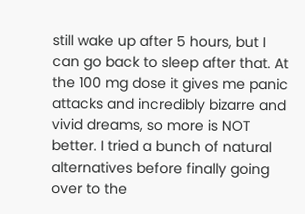still wake up after 5 hours, but I can go back to sleep after that. At the 100 mg dose it gives me panic attacks and incredibly bizarre and vivid dreams, so more is NOT better. I tried a bunch of natural alternatives before finally going over to the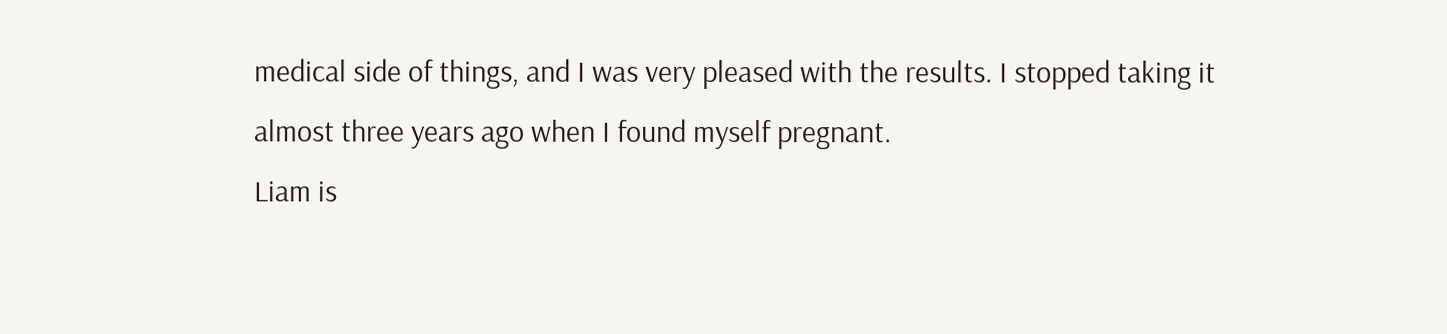medical side of things, and I was very pleased with the results. I stopped taking it almost three years ago when I found myself pregnant.
Liam is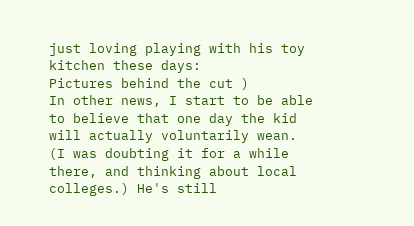just loving playing with his toy kitchen these days:
Pictures behind the cut )
In other news, I start to be able to believe that one day the kid will actually voluntarily wean. (I was doubting it for a while there, and thinking about local colleges.) He's still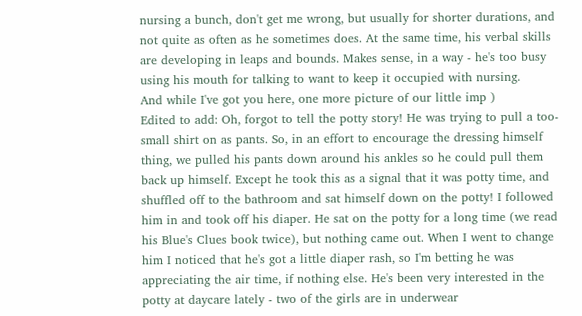nursing a bunch, don't get me wrong, but usually for shorter durations, and not quite as often as he sometimes does. At the same time, his verbal skills are developing in leaps and bounds. Makes sense, in a way - he's too busy using his mouth for talking to want to keep it occupied with nursing.
And while I've got you here, one more picture of our little imp )
Edited to add: Oh, forgot to tell the potty story! He was trying to pull a too-small shirt on as pants. So, in an effort to encourage the dressing himself thing, we pulled his pants down around his ankles so he could pull them back up himself. Except he took this as a signal that it was potty time, and shuffled off to the bathroom and sat himself down on the potty! I followed him in and took off his diaper. He sat on the potty for a long time (we read his Blue's Clues book twice), but nothing came out. When I went to change him I noticed that he's got a little diaper rash, so I'm betting he was appreciating the air time, if nothing else. He's been very interested in the potty at daycare lately - two of the girls are in underwear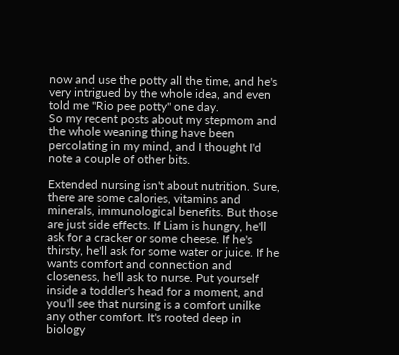now and use the potty all the time, and he's very intrigued by the whole idea, and even told me "Rio pee potty" one day.
So my recent posts about my stepmom and the whole weaning thing have been percolating in my mind, and I thought I'd note a couple of other bits.

Extended nursing isn't about nutrition. Sure, there are some calories, vitamins and minerals, immunological benefits. But those are just side effects. If Liam is hungry, he'll ask for a cracker or some cheese. If he's thirsty, he'll ask for some water or juice. If he wants comfort and connection and closeness, he'll ask to nurse. Put yourself inside a toddler's head for a moment, and you'll see that nursing is a comfort unilke any other comfort. It's rooted deep in biology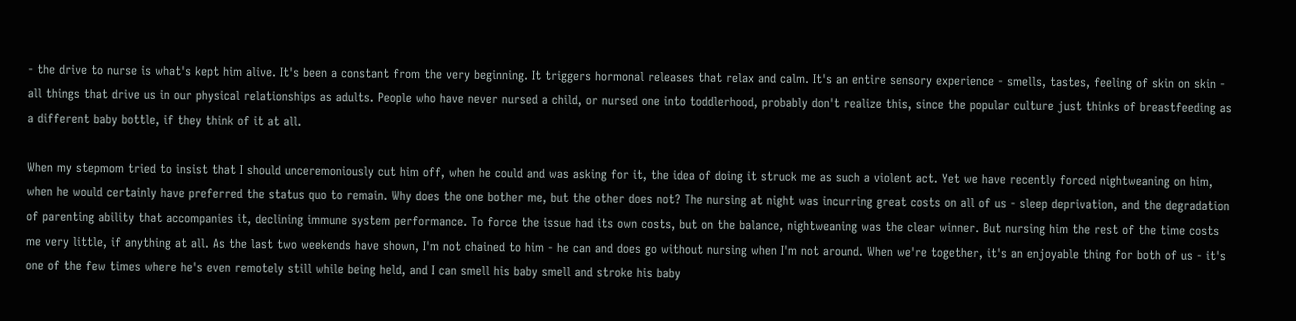- the drive to nurse is what's kept him alive. It's been a constant from the very beginning. It triggers hormonal releases that relax and calm. It's an entire sensory experience - smells, tastes, feeling of skin on skin - all things that drive us in our physical relationships as adults. People who have never nursed a child, or nursed one into toddlerhood, probably don't realize this, since the popular culture just thinks of breastfeeding as a different baby bottle, if they think of it at all.

When my stepmom tried to insist that I should unceremoniously cut him off, when he could and was asking for it, the idea of doing it struck me as such a violent act. Yet we have recently forced nightweaning on him, when he would certainly have preferred the status quo to remain. Why does the one bother me, but the other does not? The nursing at night was incurring great costs on all of us - sleep deprivation, and the degradation of parenting ability that accompanies it, declining immune system performance. To force the issue had its own costs, but on the balance, nightweaning was the clear winner. But nursing him the rest of the time costs me very little, if anything at all. As the last two weekends have shown, I'm not chained to him - he can and does go without nursing when I'm not around. When we're together, it's an enjoyable thing for both of us - it's one of the few times where he's even remotely still while being held, and I can smell his baby smell and stroke his baby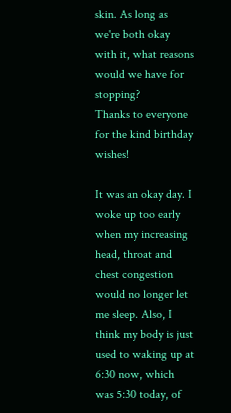skin. As long as we're both okay with it, what reasons would we have for stopping?
Thanks to everyone for the kind birthday wishes!

It was an okay day. I woke up too early when my increasing head, throat and chest congestion would no longer let me sleep. Also, I think my body is just used to waking up at 6:30 now, which was 5:30 today, of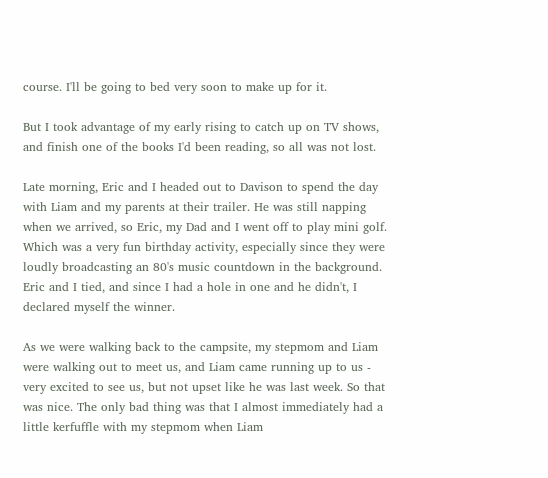course. I'll be going to bed very soon to make up for it.

But I took advantage of my early rising to catch up on TV shows, and finish one of the books I'd been reading, so all was not lost.

Late morning, Eric and I headed out to Davison to spend the day with Liam and my parents at their trailer. He was still napping when we arrived, so Eric, my Dad and I went off to play mini golf. Which was a very fun birthday activity, especially since they were loudly broadcasting an 80's music countdown in the background. Eric and I tied, and since I had a hole in one and he didn't, I declared myself the winner.

As we were walking back to the campsite, my stepmom and Liam were walking out to meet us, and Liam came running up to us - very excited to see us, but not upset like he was last week. So that was nice. The only bad thing was that I almost immediately had a little kerfuffle with my stepmom when Liam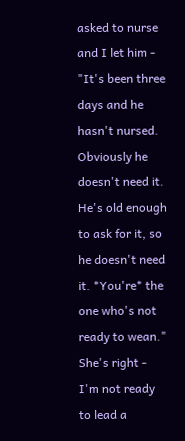asked to nurse and I let him - "It's been three days and he hasn't nursed. Obviously he doesn't need it. He's old enough to ask for it, so he doesn't need it. *You're* the one who's not ready to wean." She's right - I'm not ready to lead a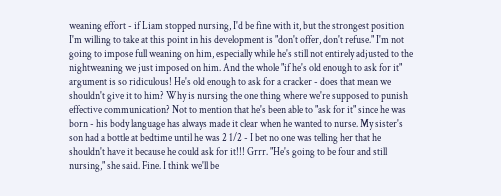weaning effort - if Liam stopped nursing, I'd be fine with it, but the strongest position I'm willing to take at this point in his development is "don't offer, don't refuse." I'm not going to impose full weaning on him, especially while he's still not entirely adjusted to the nightweaning we just imposed on him. And the whole "if he's old enough to ask for it" argument is so ridiculous! He's old enough to ask for a cracker - does that mean we shouldn't give it to him? Why is nursing the one thing where we're supposed to punish effective communication? Not to mention that he's been able to "ask for it" since he was born - his body language has always made it clear when he wanted to nurse. My sister's son had a bottle at bedtime until he was 2 1/2 - I bet no one was telling her that he shouldn't have it because he could ask for it!!! Grrr. "He's going to be four and still nursing," she said. Fine. I think we'll be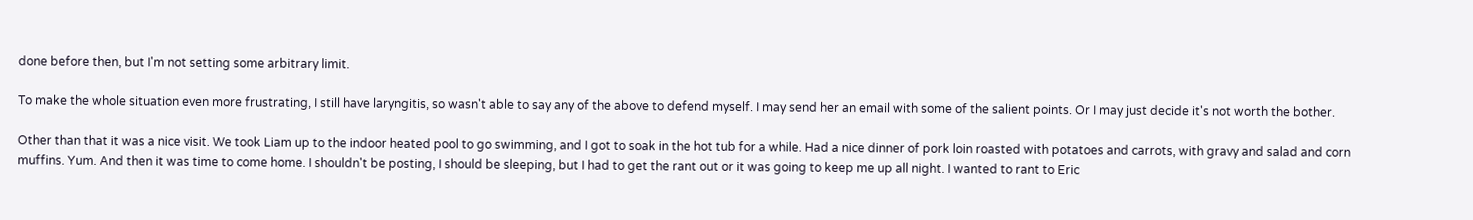done before then, but I'm not setting some arbitrary limit.

To make the whole situation even more frustrating, I still have laryngitis, so wasn't able to say any of the above to defend myself. I may send her an email with some of the salient points. Or I may just decide it's not worth the bother.

Other than that it was a nice visit. We took Liam up to the indoor heated pool to go swimming, and I got to soak in the hot tub for a while. Had a nice dinner of pork loin roasted with potatoes and carrots, with gravy and salad and corn muffins. Yum. And then it was time to come home. I shouldn't be posting, I should be sleeping, but I had to get the rant out or it was going to keep me up all night. I wanted to rant to Eric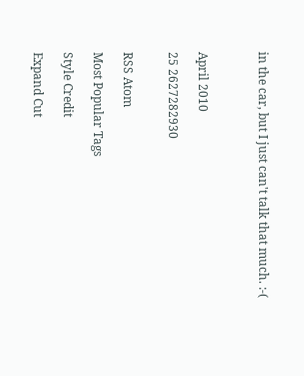in the car, but I just can't talk that much. :-(



April 2010

25 2627282930


RSS Atom

Most Popular Tags

Style Credit

Expand Cut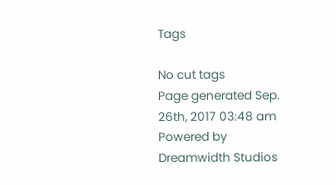Tags

No cut tags
Page generated Sep. 26th, 2017 03:48 am
Powered by Dreamwidth Studios